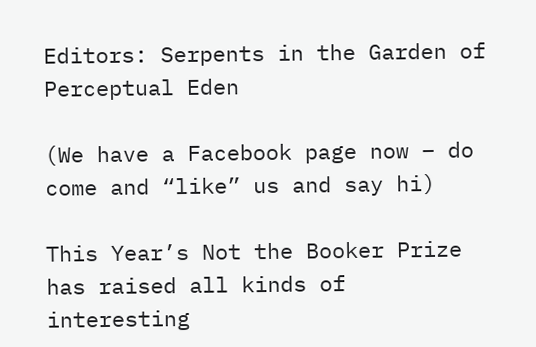Editors: Serpents in the Garden of Perceptual Eden

(We have a Facebook page now – do come and “like” us and say hi)

This Year’s Not the Booker Prize has raised all kinds of interesting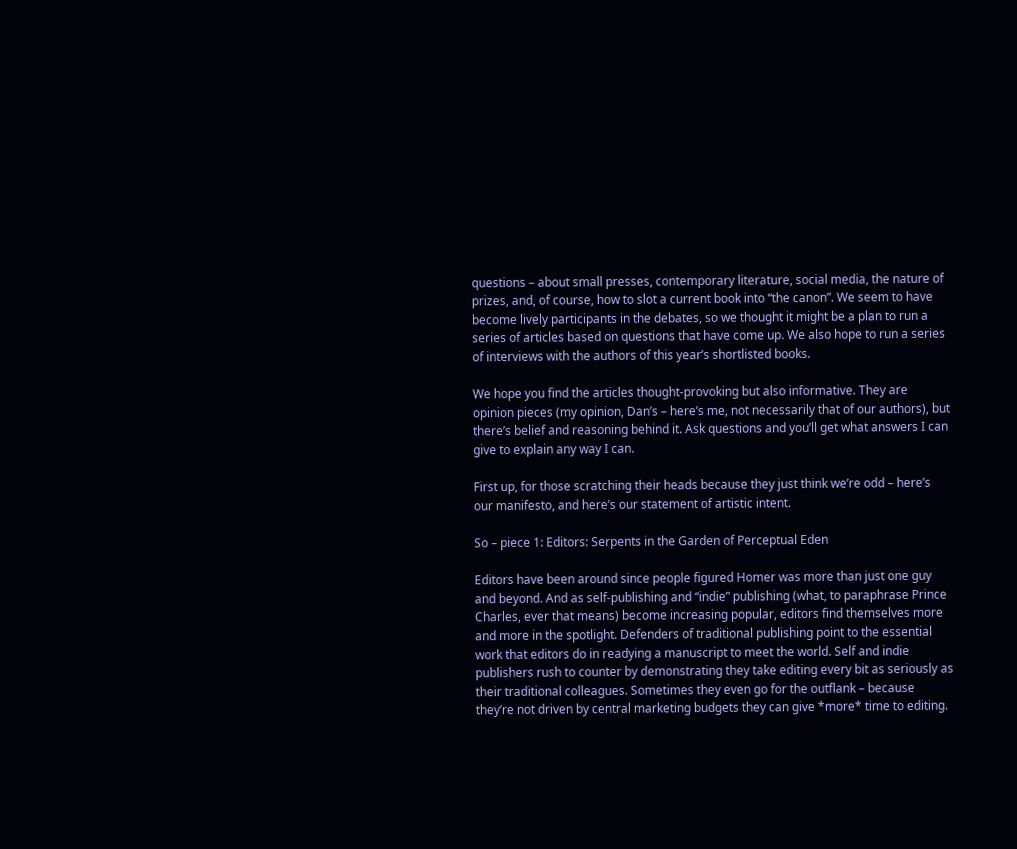questions – about small presses, contemporary literature, social media, the nature of prizes, and, of course, how to slot a current book into “the canon”. We seem to have become lively participants in the debates, so we thought it might be a plan to run a series of articles based on questions that have come up. We also hope to run a series of interviews with the authors of this year’s shortlisted books.

We hope you find the articles thought-provoking but also informative. They are opinion pieces (my opinion, Dan’s – here’s me, not necessarily that of our authors), but there’s belief and reasoning behind it. Ask questions and you’ll get what answers I can give to explain any way I can.

First up, for those scratching their heads because they just think we’re odd – here’s our manifesto, and here’s our statement of artistic intent.

So – piece 1: Editors: Serpents in the Garden of Perceptual Eden

Editors have been around since people figured Homer was more than just one guy and beyond. And as self-publishing and “indie” publishing (what, to paraphrase Prince Charles, ever that means) become increasing popular, editors find themselves more and more in the spotlight. Defenders of traditional publishing point to the essential work that editors do in readying a manuscript to meet the world. Self and indie publishers rush to counter by demonstrating they take editing every bit as seriously as their traditional colleagues. Sometimes they even go for the outflank – because they’re not driven by central marketing budgets they can give *more* time to editing.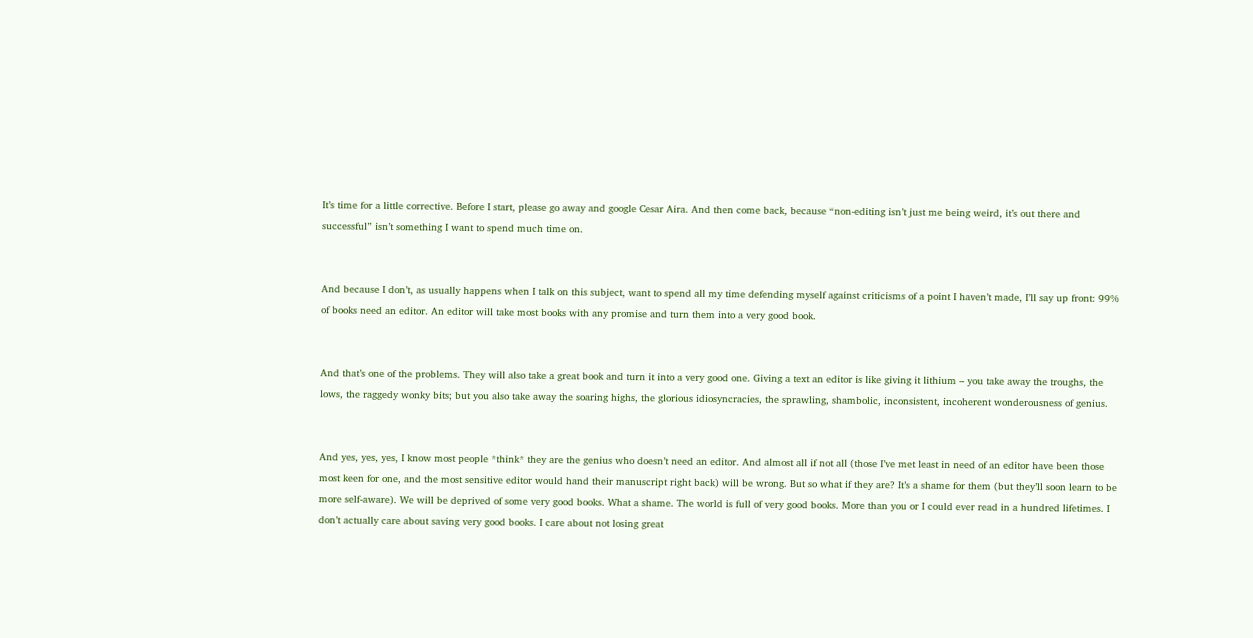It’s time for a little corrective. Before I start, please go away and google Cesar Aira. And then come back, because “non-editing isn’t just me being weird, it’s out there and successful” isn’t something I want to spend much time on.


And because I don’t, as usually happens when I talk on this subject, want to spend all my time defending myself against criticisms of a point I haven’t made, I’ll say up front: 99% of books need an editor. An editor will take most books with any promise and turn them into a very good book.


And that’s one of the problems. They will also take a great book and turn it into a very good one. Giving a text an editor is like giving it lithium – you take away the troughs, the lows, the raggedy wonky bits; but you also take away the soaring highs, the glorious idiosyncracies, the sprawling, shambolic, inconsistent, incoherent wonderousness of genius.


And yes, yes, yes, I know most people *think* they are the genius who doesn’t need an editor. And almost all if not all (those I’ve met least in need of an editor have been those most keen for one, and the most sensitive editor would hand their manuscript right back) will be wrong. But so what if they are? It’s a shame for them (but they’ll soon learn to be more self-aware). We will be deprived of some very good books. What a shame. The world is full of very good books. More than you or I could ever read in a hundred lifetimes. I don’t actually care about saving very good books. I care about not losing great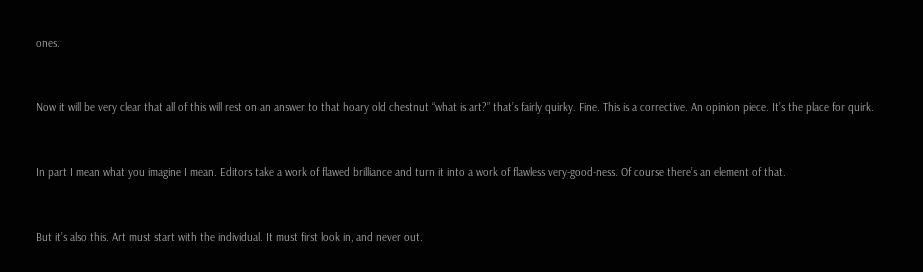ones.


Now it will be very clear that all of this will rest on an answer to that hoary old chestnut “what is art?” that’s fairly quirky. Fine. This is a corrective. An opinion piece. It’s the place for quirk.


In part I mean what you imagine I mean. Editors take a work of flawed brilliance and turn it into a work of flawless very-good-ness. Of course there’s an element of that.


But it’s also this. Art must start with the individual. It must first look in, and never out.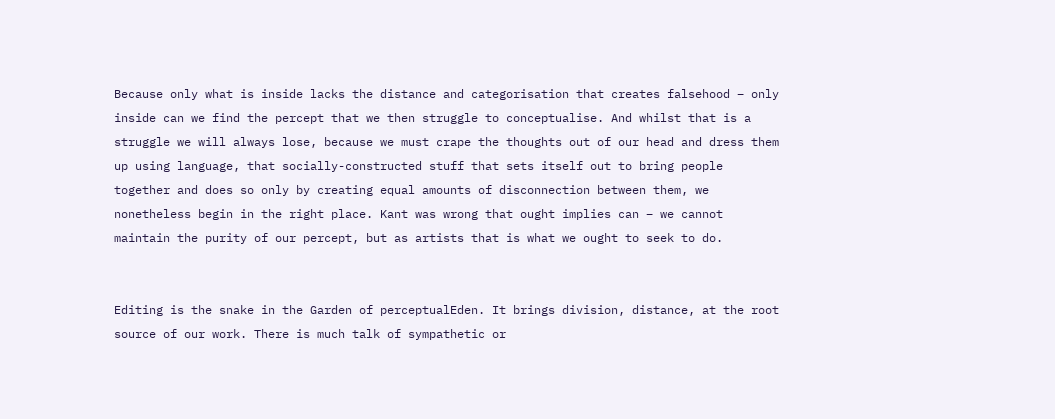Because only what is inside lacks the distance and categorisation that creates falsehood – only inside can we find the percept that we then struggle to conceptualise. And whilst that is a struggle we will always lose, because we must crape the thoughts out of our head and dress them up using language, that socially-constructed stuff that sets itself out to bring people together and does so only by creating equal amounts of disconnection between them, we nonetheless begin in the right place. Kant was wrong that ought implies can – we cannot maintain the purity of our percept, but as artists that is what we ought to seek to do.


Editing is the snake in the Garden of perceptualEden. It brings division, distance, at the root source of our work. There is much talk of sympathetic or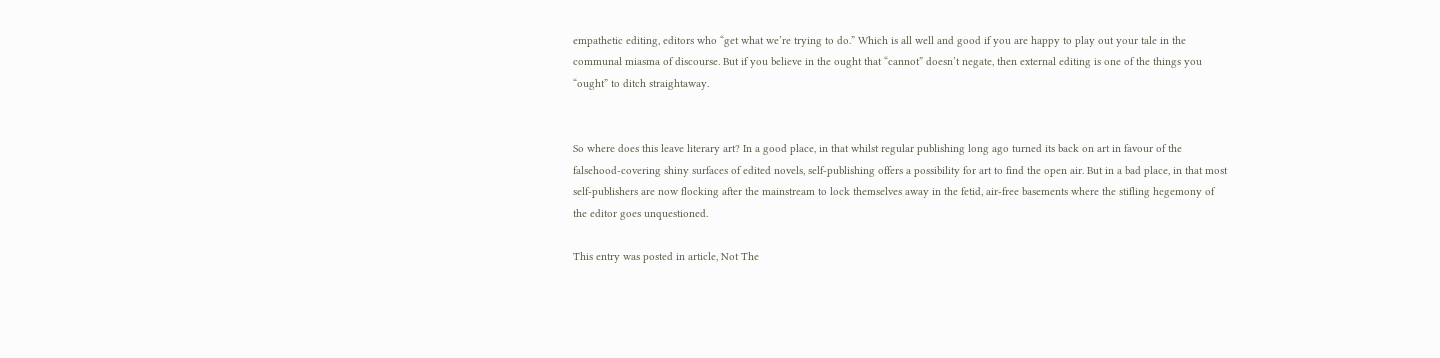empathetic editing, editors who “get what we’re trying to do.” Which is all well and good if you are happy to play out your tale in the communal miasma of discourse. But if you believe in the ought that “cannot” doesn’t negate, then external editing is one of the things you “ought” to ditch straightaway.


So where does this leave literary art? In a good place, in that whilst regular publishing long ago turned its back on art in favour of the falsehood-covering shiny surfaces of edited novels, self-publishing offers a possibility for art to find the open air. But in a bad place, in that most self-publishers are now flocking after the mainstream to lock themselves away in the fetid, air-free basements where the stifling hegemony of the editor goes unquestioned.

This entry was posted in article, Not The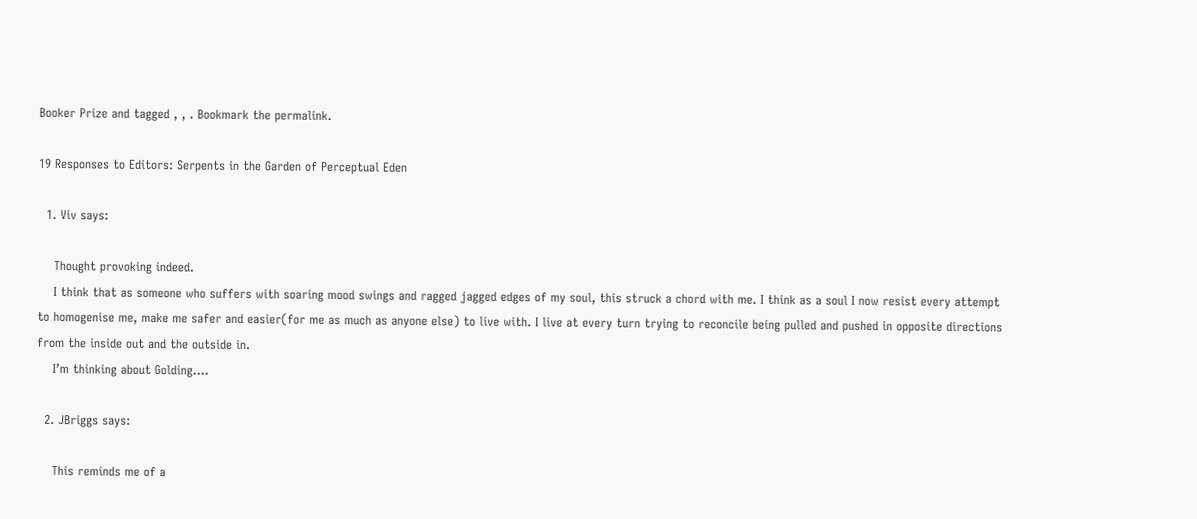Booker Prize and tagged , , . Bookmark the permalink.

19 Responses to Editors: Serpents in the Garden of Perceptual Eden

  1. Viv says:

    Thought provoking indeed.
    I think that as someone who suffers with soaring mood swings and ragged jagged edges of my soul, this struck a chord with me. I think as a soul I now resist every attempt to homogenise me, make me safer and easier(for me as much as anyone else) to live with. I live at every turn trying to reconcile being pulled and pushed in opposite directions from the inside out and the outside in.
    I’m thinking about Golding….

  2. JBriggs says:

    This reminds me of a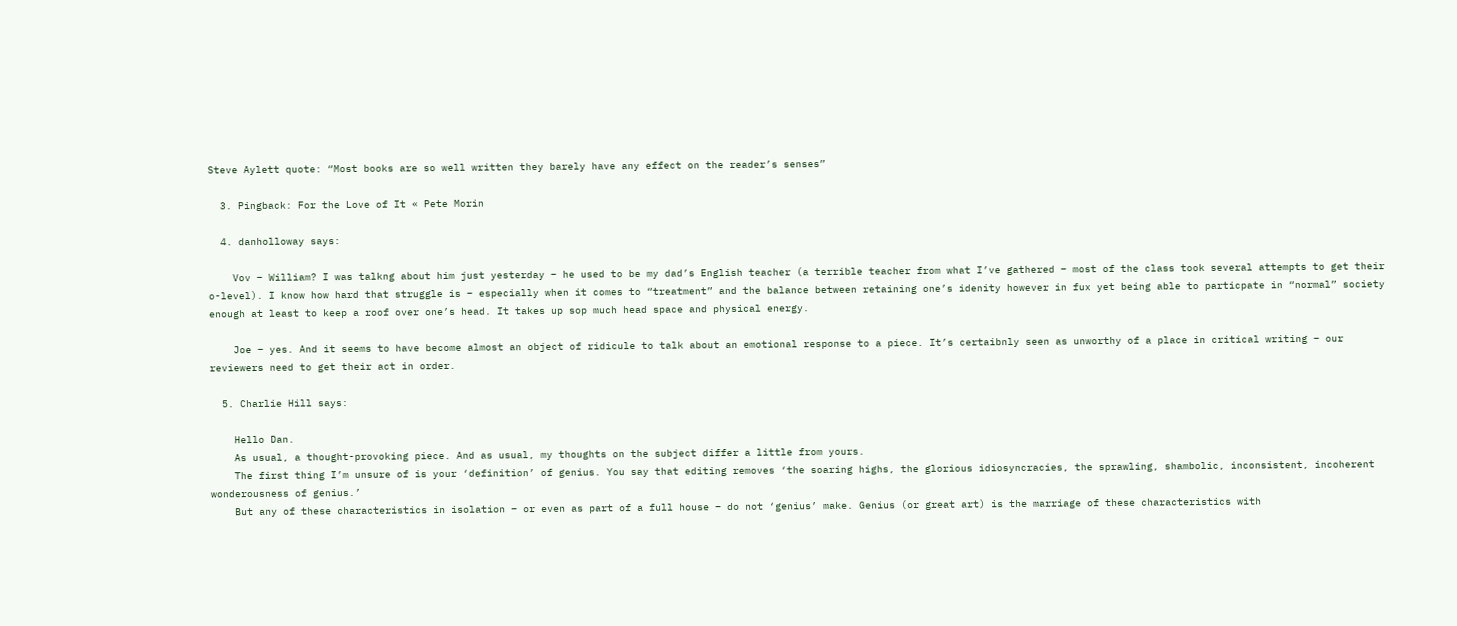Steve Aylett quote: “Most books are so well written they barely have any effect on the reader’s senses”

  3. Pingback: For the Love of It « Pete Morin

  4. danholloway says:

    Vov – William? I was talkng about him just yesterday – he used to be my dad’s English teacher (a terrible teacher from what I’ve gathered – most of the class took several attempts to get their o-level). I know how hard that struggle is – especially when it comes to “treatment” and the balance between retaining one’s idenity however in fux yet being able to particpate in “normal” society enough at least to keep a roof over one’s head. It takes up sop much head space and physical energy.

    Joe – yes. And it seems to have become almost an object of ridicule to talk about an emotional response to a piece. It’s certaibnly seen as unworthy of a place in critical writing – our reviewers need to get their act in order.

  5. Charlie Hill says:

    Hello Dan.
    As usual, a thought-provoking piece. And as usual, my thoughts on the subject differ a little from yours.
    The first thing I’m unsure of is your ‘definition’ of genius. You say that editing removes ‘the soaring highs, the glorious idiosyncracies, the sprawling, shambolic, inconsistent, incoherent wonderousness of genius.’
    But any of these characteristics in isolation – or even as part of a full house – do not ‘genius’ make. Genius (or great art) is the marriage of these characteristics with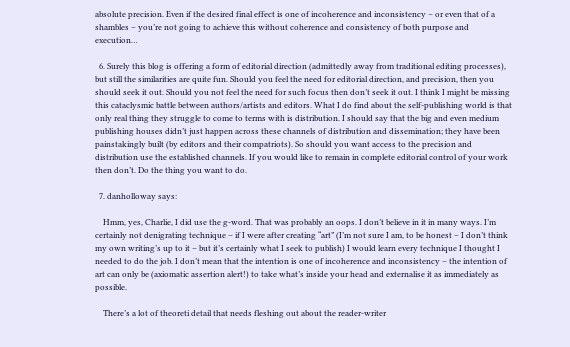absolute precision. Even if the desired final effect is one of incoherence and inconsistency – or even that of a shambles – you’re not going to achieve this without coherence and consistency of both purpose and execution…

  6. Surely this blog is offering a form of editorial direction (admittedly away from traditional editing processes), but still the similarities are quite fun. Should you feel the need for editorial direction, and precision, then you should seek it out. Should you not feel the need for such focus then don’t seek it out. I think I might be missing this cataclysmic battle between authors/artists and editors. What I do find about the self-publishing world is that only real thing they struggle to come to terms with is distribution. I should say that the big and even medium publishing houses didn’t just happen across these channels of distribution and dissemination; they have been painstakingly built (by editors and their compatriots). So should you want access to the precision and distribution use the established channels. If you would like to remain in complete editorial control of your work then don’t. Do the thing you want to do.

  7. danholloway says:

    Hmm, yes, Charlie, I did use the g-word. That was probably an oops. I don’t believe in it in many ways. I’m certainly not denigrating technique – if I were after creating “art” (I’m not sure I am, to be honest – I don’t think my own writing’s up to it – but it’s certainly what I seek to publish) I would learn every technique I thought I needed to do the job. I don’t mean that the intention is one of incoherence and inconsistency – the intention of art can only be (axiomatic assertion alert!) to take what’s inside your head and externalise it as immediately as possible.

    There’s a lot of theoreti detail that needs fleshing out about the reader-writer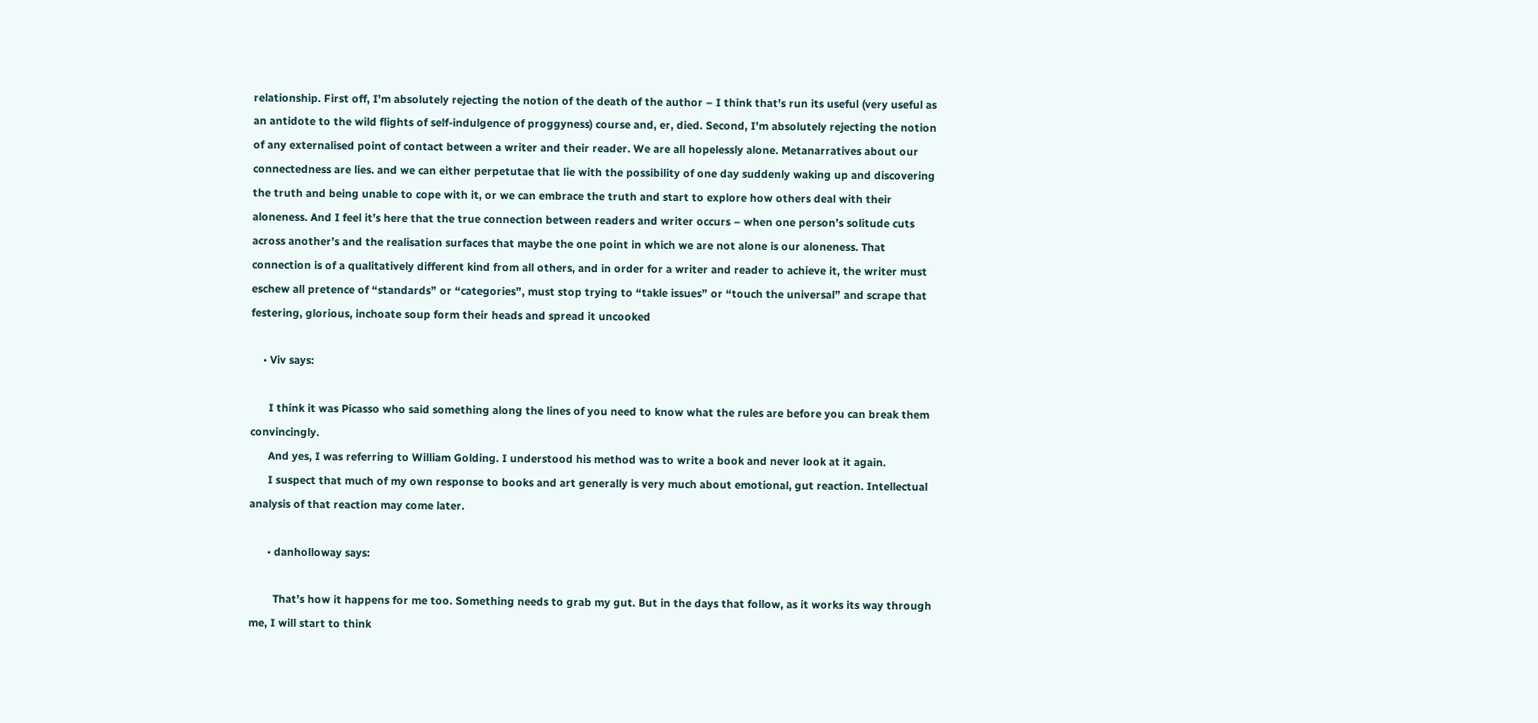relationship. First off, I’m absolutely rejecting the notion of the death of the author – I think that’s run its useful (very useful as an antidote to the wild flights of self-indulgence of proggyness) course and, er, died. Second, I’m absolutely rejecting the notion of any externalised point of contact between a writer and their reader. We are all hopelessly alone. Metanarratives about our connectedness are lies. and we can either perpetutae that lie with the possibility of one day suddenly waking up and discovering the truth and being unable to cope with it, or we can embrace the truth and start to explore how others deal with their aloneness. And I feel it’s here that the true connection between readers and writer occurs – when one person’s solitude cuts across another’s and the realisation surfaces that maybe the one point in which we are not alone is our aloneness. That connection is of a qualitatively different kind from all others, and in order for a writer and reader to achieve it, the writer must eschew all pretence of “standards” or “categories”, must stop trying to “takle issues” or “touch the universal” and scrape that festering, glorious, inchoate soup form their heads and spread it uncooked

    • Viv says:

      I think it was Picasso who said something along the lines of you need to know what the rules are before you can break them convincingly.
      And yes, I was referring to William Golding. I understood his method was to write a book and never look at it again.
      I suspect that much of my own response to books and art generally is very much about emotional, gut reaction. Intellectual analysis of that reaction may come later.

      • danholloway says:

        That’s how it happens for me too. Something needs to grab my gut. But in the days that follow, as it works its way through me, I will start to think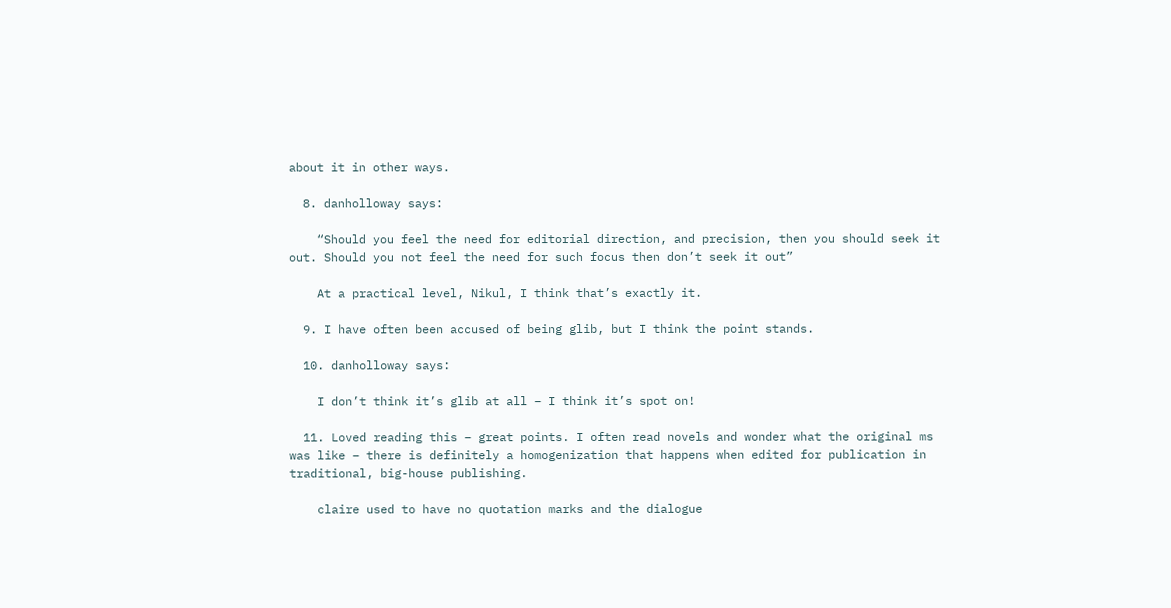about it in other ways.

  8. danholloway says:

    “Should you feel the need for editorial direction, and precision, then you should seek it out. Should you not feel the need for such focus then don’t seek it out”

    At a practical level, Nikul, I think that’s exactly it.

  9. I have often been accused of being glib, but I think the point stands.

  10. danholloway says:

    I don’t think it’s glib at all – I think it’s spot on!

  11. Loved reading this – great points. I often read novels and wonder what the original ms was like – there is definitely a homogenization that happens when edited for publication in traditional, big-house publishing.

    claire used to have no quotation marks and the dialogue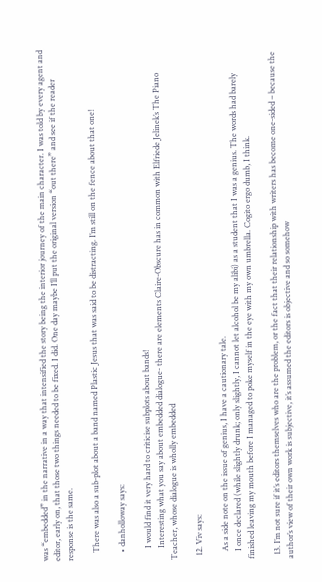was “embedded” in the narrative in a way that intensified the story being the interior journey of the main character. I was told by every agent and editor, early on, that those two things needed to be fixed. I did. One day maybe I’ll put the original version “out there” and see if the reader response is the same.

    There was also a sub-plot about a band named Plastic Jesus that was said to be distracting. I’m still on the fence about that one!

    • danholloway says:

      I would find it very hard to criticise subplots about bands!
      Interesting what you say about embedded dialogue- there are elements Claire-Obscure has in common with Elfriede Jelinek’s The Piano Teacher, whose dialogue is wholly embedded

  12. Viv says:

    As a side note on the issue of genius, I have a cautionary tale.
    I once declared (while slightly drunk; only slightly, I cannot let alcohol be my alibi) as a student that I was a genius. The words had barely finished leaving my mouth before I managed to poke myself in the eye with my own umbrella. Cogito ergo dumb, I think.

  13. I’m not sure if it’s editors themselves who are the problem, or the fact that their relationship with writers has become one-sided – because the author’s view of their own work is subjective, it’s assumed the editors is objective and so somehow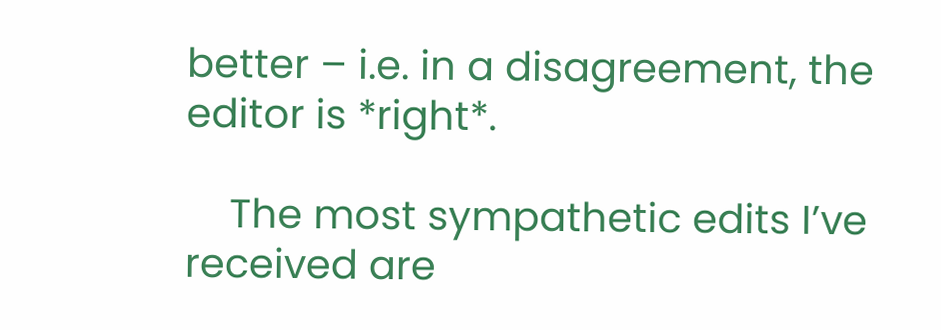better – i.e. in a disagreement, the editor is *right*.

    The most sympathetic edits I’ve received are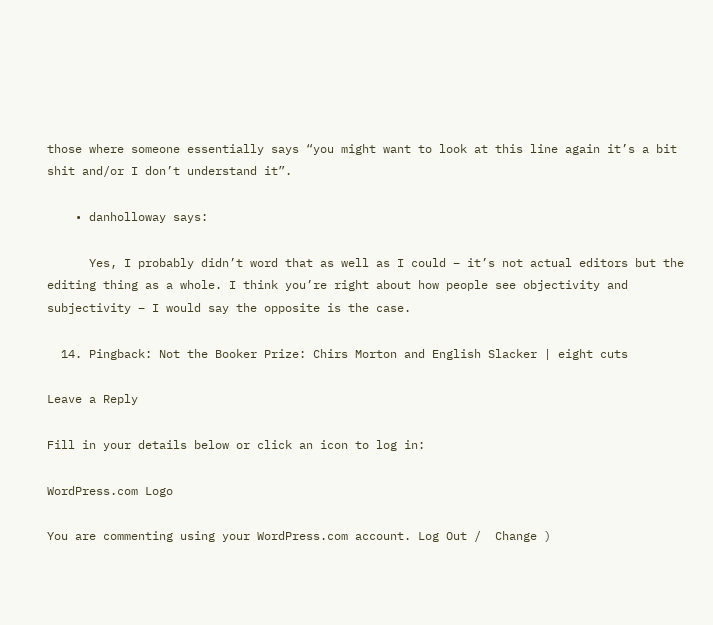those where someone essentially says “you might want to look at this line again it’s a bit shit and/or I don’t understand it”.

    • danholloway says:

      Yes, I probably didn’t word that as well as I could – it’s not actual editors but the editing thing as a whole. I think you’re right about how people see objectivity and subjectivity – I would say the opposite is the case.

  14. Pingback: Not the Booker Prize: Chirs Morton and English Slacker | eight cuts

Leave a Reply

Fill in your details below or click an icon to log in:

WordPress.com Logo

You are commenting using your WordPress.com account. Log Out /  Change )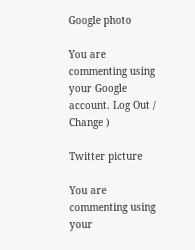Google photo

You are commenting using your Google account. Log Out /  Change )

Twitter picture

You are commenting using your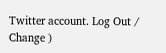Twitter account. Log Out /  Change )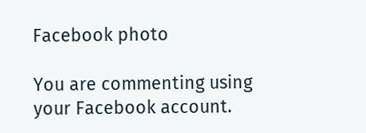Facebook photo

You are commenting using your Facebook account.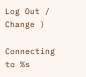Log Out /  Change )

Connecting to %s